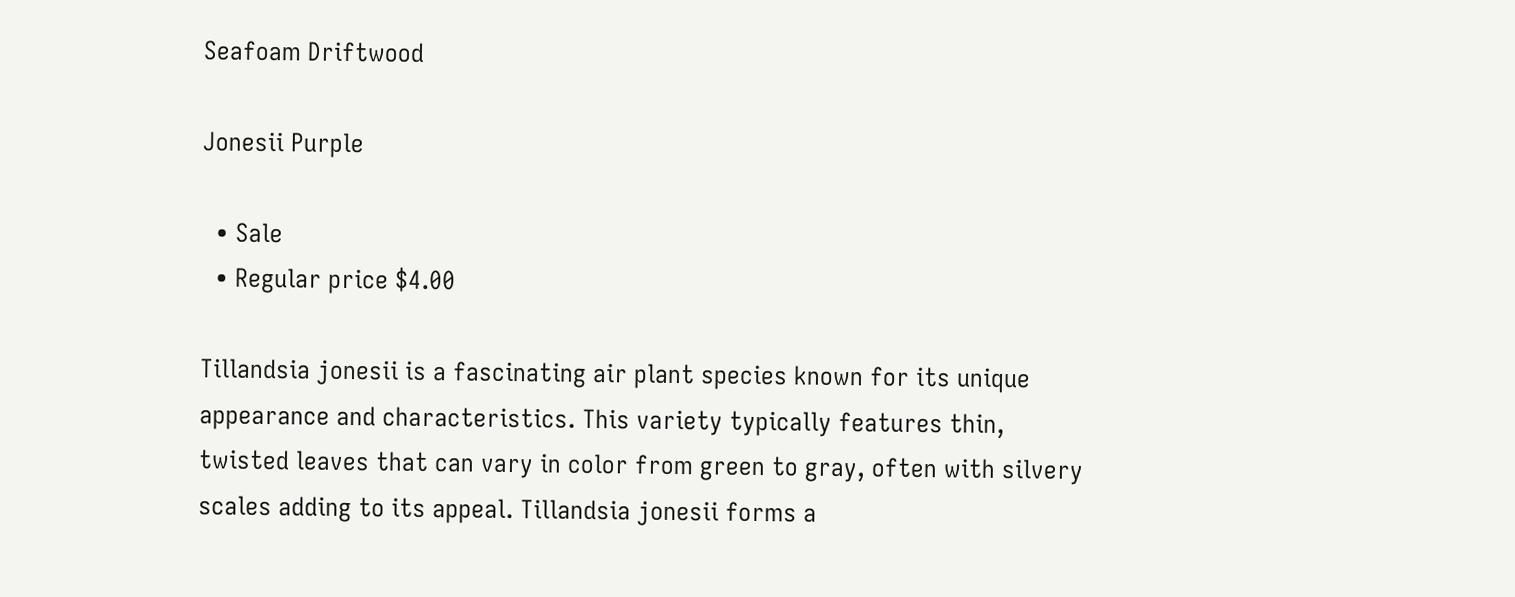Seafoam Driftwood

Jonesii Purple

  • Sale
  • Regular price $4.00

Tillandsia jonesii is a fascinating air plant species known for its unique appearance and characteristics. This variety typically features thin, twisted leaves that can vary in color from green to gray, often with silvery scales adding to its appeal. Tillandsia jonesii forms a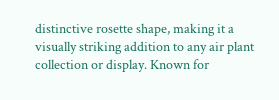distinctive rosette shape, making it a visually striking addition to any air plant collection or display. Known for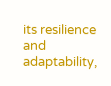its resilience and adaptability,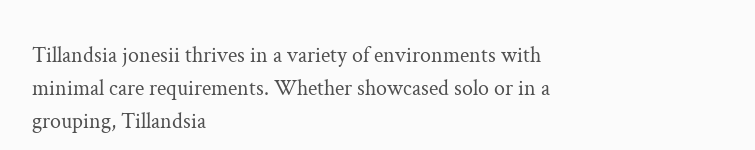Tillandsia jonesii thrives in a variety of environments with minimal care requirements. Whether showcased solo or in a grouping, Tillandsia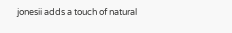jonesii adds a touch of natural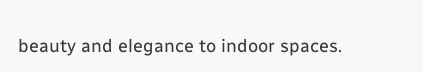beauty and elegance to indoor spaces.